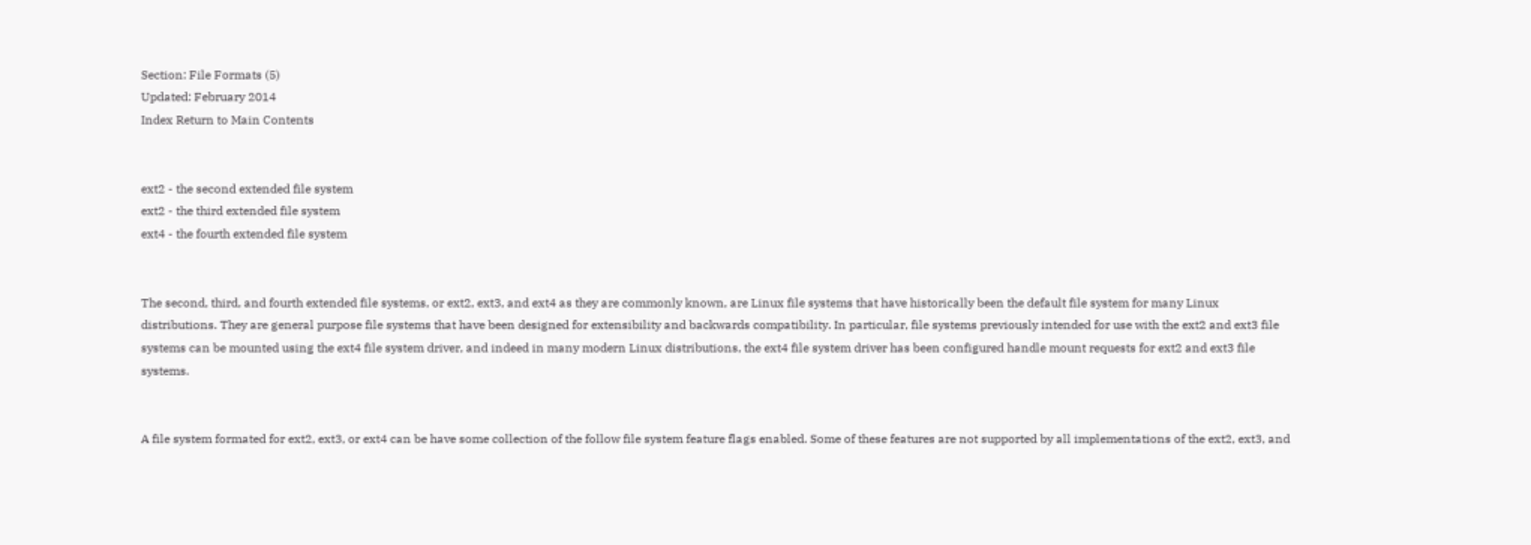Section: File Formats (5)
Updated: February 2014
Index Return to Main Contents


ext2 - the second extended file system
ext2 - the third extended file system
ext4 - the fourth extended file system


The second, third, and fourth extended file systems, or ext2, ext3, and ext4 as they are commonly known, are Linux file systems that have historically been the default file system for many Linux distributions. They are general purpose file systems that have been designed for extensibility and backwards compatibility. In particular, file systems previously intended for use with the ext2 and ext3 file systems can be mounted using the ext4 file system driver, and indeed in many modern Linux distributions, the ext4 file system driver has been configured handle mount requests for ext2 and ext3 file systems.


A file system formated for ext2, ext3, or ext4 can be have some collection of the follow file system feature flags enabled. Some of these features are not supported by all implementations of the ext2, ext3, and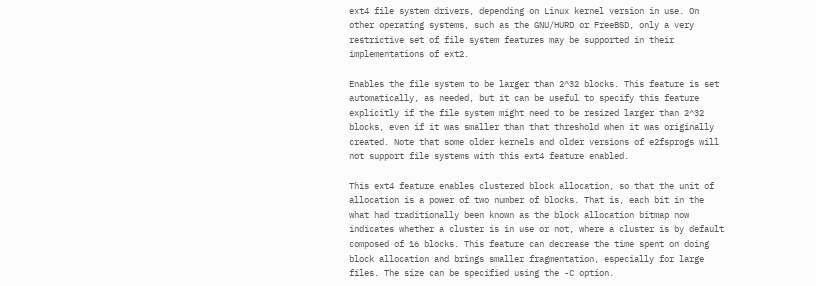ext4 file system drivers, depending on Linux kernel version in use. On other operating systems, such as the GNU/HURD or FreeBSD, only a very restrictive set of file system features may be supported in their implementations of ext2.

Enables the file system to be larger than 2^32 blocks. This feature is set automatically, as needed, but it can be useful to specify this feature explicitly if the file system might need to be resized larger than 2^32 blocks, even if it was smaller than that threshold when it was originally created. Note that some older kernels and older versions of e2fsprogs will not support file systems with this ext4 feature enabled.

This ext4 feature enables clustered block allocation, so that the unit of allocation is a power of two number of blocks. That is, each bit in the what had traditionally been known as the block allocation bitmap now indicates whether a cluster is in use or not, where a cluster is by default composed of 16 blocks. This feature can decrease the time spent on doing block allocation and brings smaller fragmentation, especially for large files. The size can be specified using the -C option.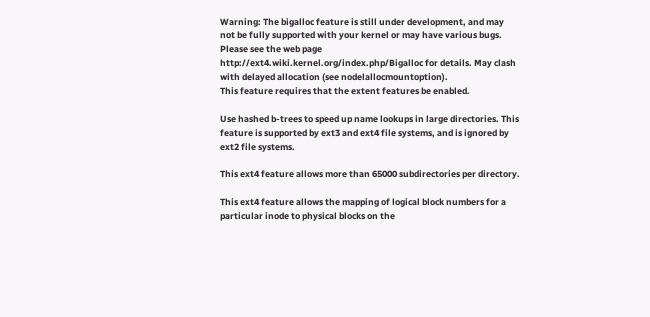Warning: The bigalloc feature is still under development, and may not be fully supported with your kernel or may have various bugs. Please see the web page http://ext4.wiki.kernel.org/index.php/Bigalloc for details. May clash with delayed allocation (see nodelallocmountoption).
This feature requires that the extent features be enabled.

Use hashed b-trees to speed up name lookups in large directories. This feature is supported by ext3 and ext4 file systems, and is ignored by ext2 file systems.

This ext4 feature allows more than 65000 subdirectories per directory.

This ext4 feature allows the mapping of logical block numbers for a particular inode to physical blocks on the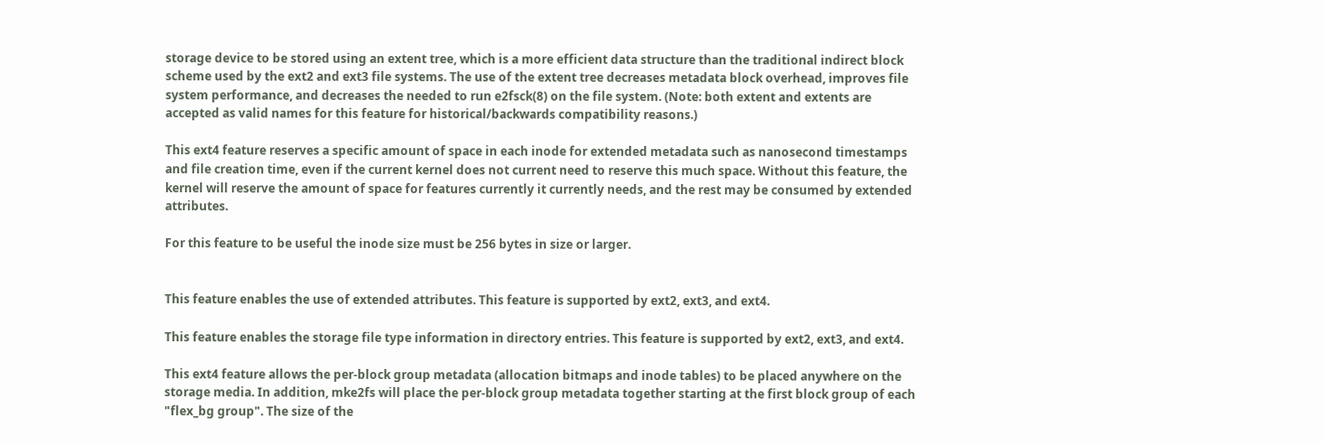storage device to be stored using an extent tree, which is a more efficient data structure than the traditional indirect block scheme used by the ext2 and ext3 file systems. The use of the extent tree decreases metadata block overhead, improves file system performance, and decreases the needed to run e2fsck(8) on the file system. (Note: both extent and extents are accepted as valid names for this feature for historical/backwards compatibility reasons.)

This ext4 feature reserves a specific amount of space in each inode for extended metadata such as nanosecond timestamps and file creation time, even if the current kernel does not current need to reserve this much space. Without this feature, the kernel will reserve the amount of space for features currently it currently needs, and the rest may be consumed by extended attributes.

For this feature to be useful the inode size must be 256 bytes in size or larger.


This feature enables the use of extended attributes. This feature is supported by ext2, ext3, and ext4.

This feature enables the storage file type information in directory entries. This feature is supported by ext2, ext3, and ext4.

This ext4 feature allows the per-block group metadata (allocation bitmaps and inode tables) to be placed anywhere on the storage media. In addition, mke2fs will place the per-block group metadata together starting at the first block group of each "flex_bg group". The size of the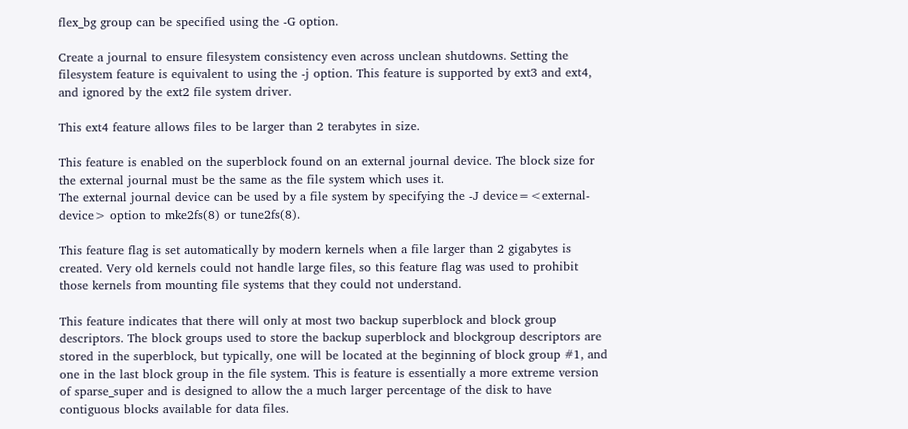flex_bg group can be specified using the -G option.

Create a journal to ensure filesystem consistency even across unclean shutdowns. Setting the filesystem feature is equivalent to using the -j option. This feature is supported by ext3 and ext4, and ignored by the ext2 file system driver.

This ext4 feature allows files to be larger than 2 terabytes in size.

This feature is enabled on the superblock found on an external journal device. The block size for the external journal must be the same as the file system which uses it.
The external journal device can be used by a file system by specifying the -J device=<external-device> option to mke2fs(8) or tune2fs(8).

This feature flag is set automatically by modern kernels when a file larger than 2 gigabytes is created. Very old kernels could not handle large files, so this feature flag was used to prohibit those kernels from mounting file systems that they could not understand.

This feature indicates that there will only at most two backup superblock and block group descriptors. The block groups used to store the backup superblock and blockgroup descriptors are stored in the superblock, but typically, one will be located at the beginning of block group #1, and one in the last block group in the file system. This is feature is essentially a more extreme version of sparse_super and is designed to allow the a much larger percentage of the disk to have contiguous blocks available for data files.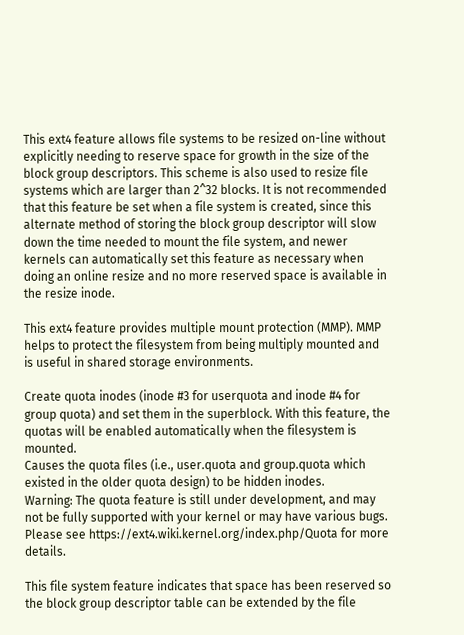This ext4 feature allows file systems to be resized on-line without explicitly needing to reserve space for growth in the size of the block group descriptors. This scheme is also used to resize file systems which are larger than 2^32 blocks. It is not recommended that this feature be set when a file system is created, since this alternate method of storing the block group descriptor will slow down the time needed to mount the file system, and newer kernels can automatically set this feature as necessary when doing an online resize and no more reserved space is available in the resize inode.

This ext4 feature provides multiple mount protection (MMP). MMP helps to protect the filesystem from being multiply mounted and is useful in shared storage environments.

Create quota inodes (inode #3 for userquota and inode #4 for group quota) and set them in the superblock. With this feature, the quotas will be enabled automatically when the filesystem is mounted.
Causes the quota files (i.e., user.quota and group.quota which existed in the older quota design) to be hidden inodes.
Warning: The quota feature is still under development, and may not be fully supported with your kernel or may have various bugs. Please see https://ext4.wiki.kernel.org/index.php/Quota for more details.

This file system feature indicates that space has been reserved so the block group descriptor table can be extended by the file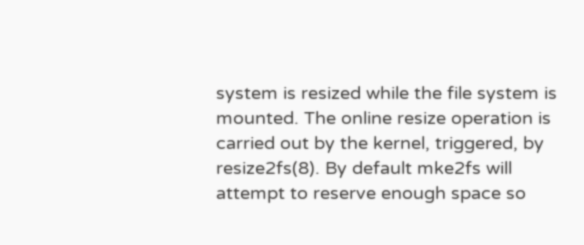system is resized while the file system is mounted. The online resize operation is carried out by the kernel, triggered, by resize2fs(8). By default mke2fs will attempt to reserve enough space so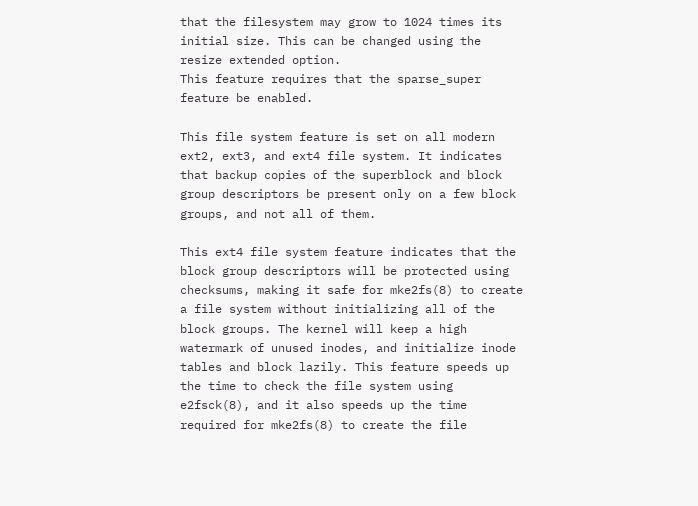that the filesystem may grow to 1024 times its initial size. This can be changed using the resize extended option.
This feature requires that the sparse_super feature be enabled.

This file system feature is set on all modern ext2, ext3, and ext4 file system. It indicates that backup copies of the superblock and block group descriptors be present only on a few block groups, and not all of them.

This ext4 file system feature indicates that the block group descriptors will be protected using checksums, making it safe for mke2fs(8) to create a file system without initializing all of the block groups. The kernel will keep a high watermark of unused inodes, and initialize inode tables and block lazily. This feature speeds up the time to check the file system using e2fsck(8), and it also speeds up the time required for mke2fs(8) to create the file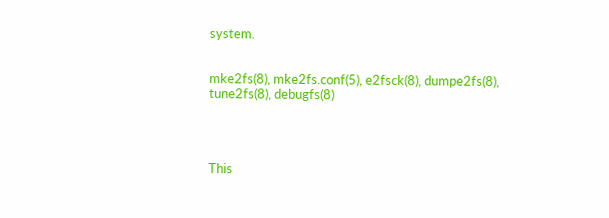system.


mke2fs(8), mke2fs.conf(5), e2fsck(8), dumpe2fs(8), tune2fs(8), debugfs(8)




This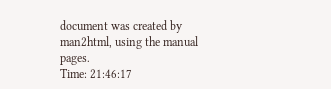document was created by man2html, using the manual pages.
Time: 21:46:17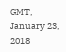GMT, January 23, 2018